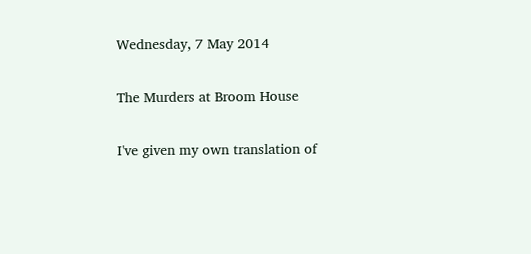Wednesday, 7 May 2014

The Murders at Broom House

I've given my own translation of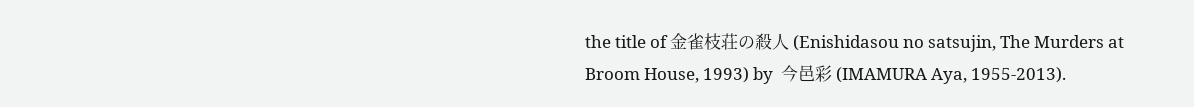the title of 金雀枝荘の殺人 (Enishidasou no satsujin, The Murders at Broom House, 1993) by  今邑彩 (IMAMURA Aya, 1955-2013).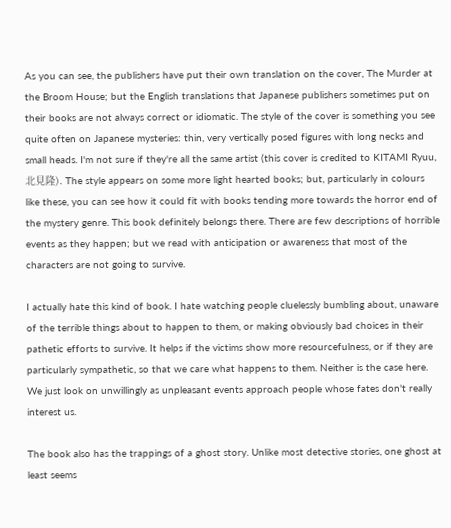As you can see, the publishers have put their own translation on the cover, The Murder at the Broom House; but the English translations that Japanese publishers sometimes put on their books are not always correct or idiomatic. The style of the cover is something you see quite often on Japanese mysteries: thin, very vertically posed figures with long necks and small heads. I'm not sure if they're all the same artist (this cover is credited to KITAMI Ryuu, 北見隆). The style appears on some more light hearted books; but, particularly in colours like these, you can see how it could fit with books tending more towards the horror end of the mystery genre. This book definitely belongs there. There are few descriptions of horrible events as they happen; but we read with anticipation or awareness that most of the characters are not going to survive.

I actually hate this kind of book. I hate watching people cluelessly bumbling about, unaware of the terrible things about to happen to them, or making obviously bad choices in their pathetic efforts to survive. It helps if the victims show more resourcefulness, or if they are particularly sympathetic, so that we care what happens to them. Neither is the case here. We just look on unwillingly as unpleasant events approach people whose fates don't really interest us.

The book also has the trappings of a ghost story. Unlike most detective stories, one ghost at least seems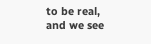to be real, and we see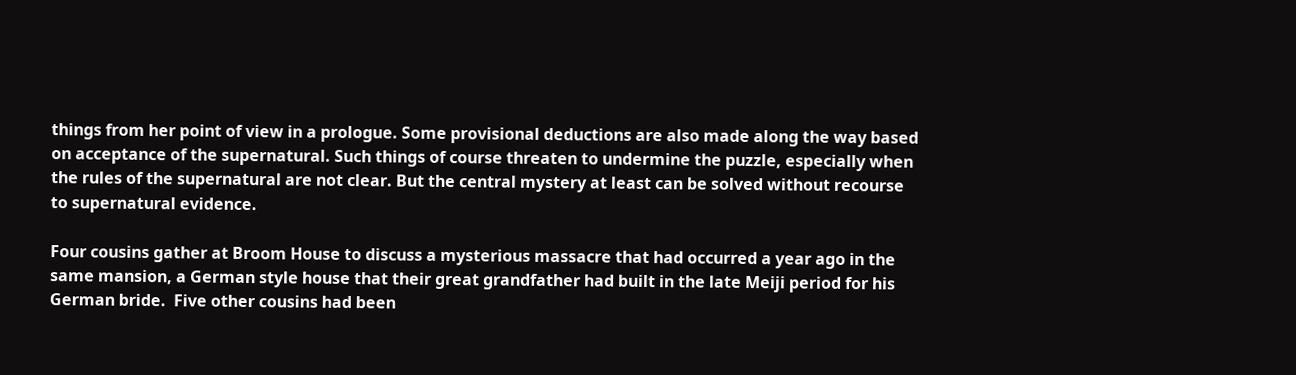things from her point of view in a prologue. Some provisional deductions are also made along the way based on acceptance of the supernatural. Such things of course threaten to undermine the puzzle, especially when the rules of the supernatural are not clear. But the central mystery at least can be solved without recourse to supernatural evidence.

Four cousins gather at Broom House to discuss a mysterious massacre that had occurred a year ago in the same mansion, a German style house that their great grandfather had built in the late Meiji period for his German bride.  Five other cousins had been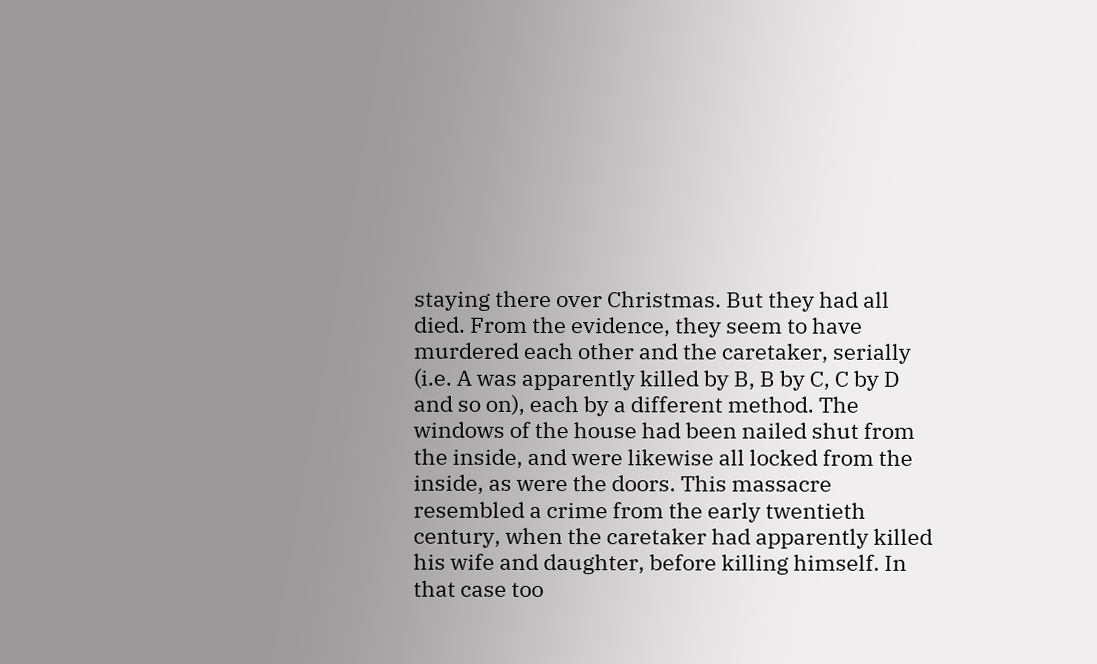staying there over Christmas. But they had all died. From the evidence, they seem to have murdered each other and the caretaker, serially (i.e. A was apparently killed by B, B by C, C by D and so on), each by a different method. The windows of the house had been nailed shut from the inside, and were likewise all locked from the inside, as were the doors. This massacre resembled a crime from the early twentieth century, when the caretaker had apparently killed his wife and daughter, before killing himself. In that case too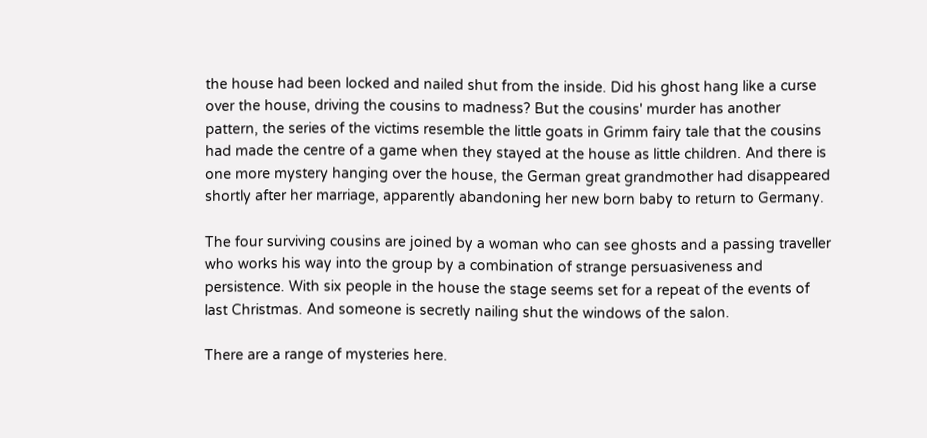the house had been locked and nailed shut from the inside. Did his ghost hang like a curse over the house, driving the cousins to madness? But the cousins' murder has another pattern, the series of the victims resemble the little goats in Grimm fairy tale that the cousins had made the centre of a game when they stayed at the house as little children. And there is one more mystery hanging over the house, the German great grandmother had disappeared shortly after her marriage, apparently abandoning her new born baby to return to Germany.

The four surviving cousins are joined by a woman who can see ghosts and a passing traveller who works his way into the group by a combination of strange persuasiveness and persistence. With six people in the house the stage seems set for a repeat of the events of last Christmas. And someone is secretly nailing shut the windows of the salon.

There are a range of mysteries here.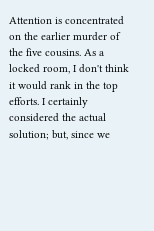Attention is concentrated on the earlier murder of the five cousins. As a locked room, I don't think it would rank in the top efforts. I certainly considered the actual solution; but, since we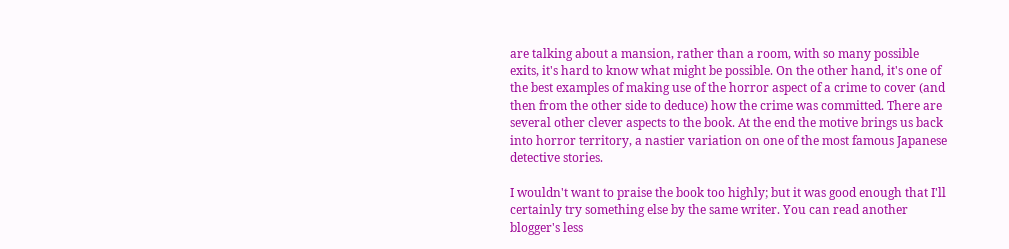are talking about a mansion, rather than a room, with so many possible exits, it's hard to know what might be possible. On the other hand, it's one of the best examples of making use of the horror aspect of a crime to cover (and then from the other side to deduce) how the crime was committed. There are several other clever aspects to the book. At the end the motive brings us back into horror territory, a nastier variation on one of the most famous Japanese detective stories.

I wouldn't want to praise the book too highly; but it was good enough that I'll certainly try something else by the same writer. You can read another blogger's less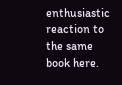enthusiastic reaction to the same book here.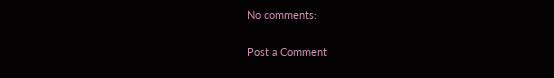No comments:

Post a Comment